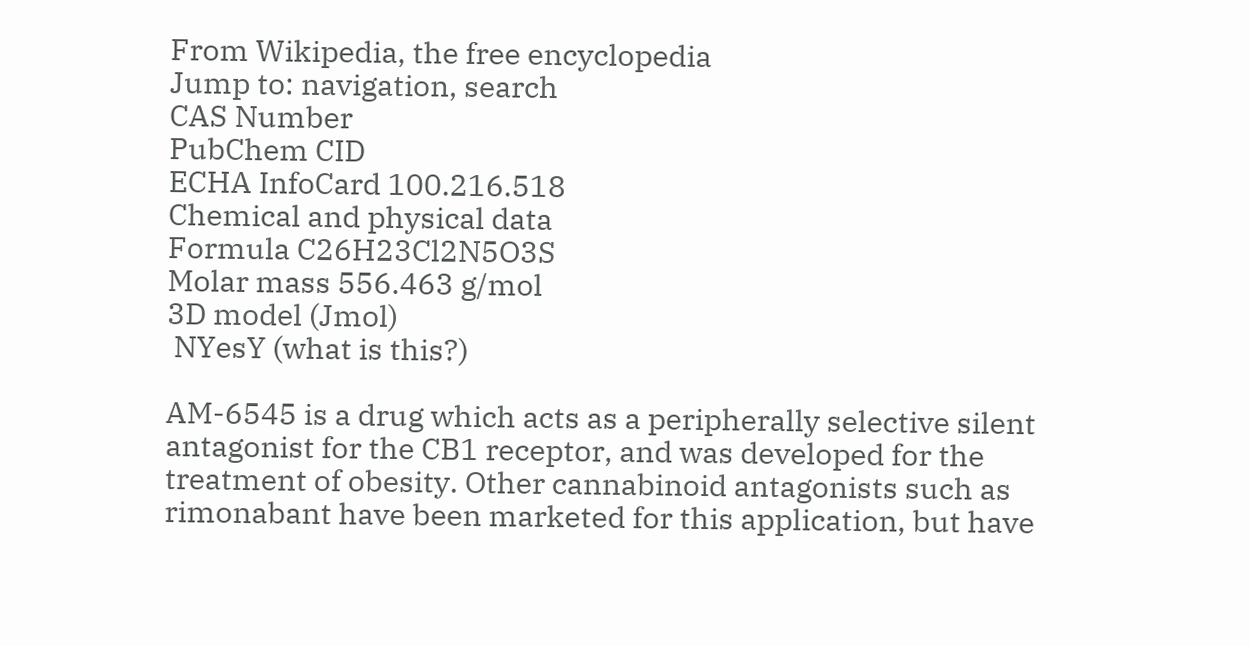From Wikipedia, the free encyclopedia
Jump to: navigation, search
CAS Number
PubChem CID
ECHA InfoCard 100.216.518
Chemical and physical data
Formula C26H23Cl2N5O3S
Molar mass 556.463 g/mol
3D model (Jmol)
 NYesY (what is this?)

AM-6545 is a drug which acts as a peripherally selective silent antagonist for the CB1 receptor, and was developed for the treatment of obesity. Other cannabinoid antagonists such as rimonabant have been marketed for this application, but have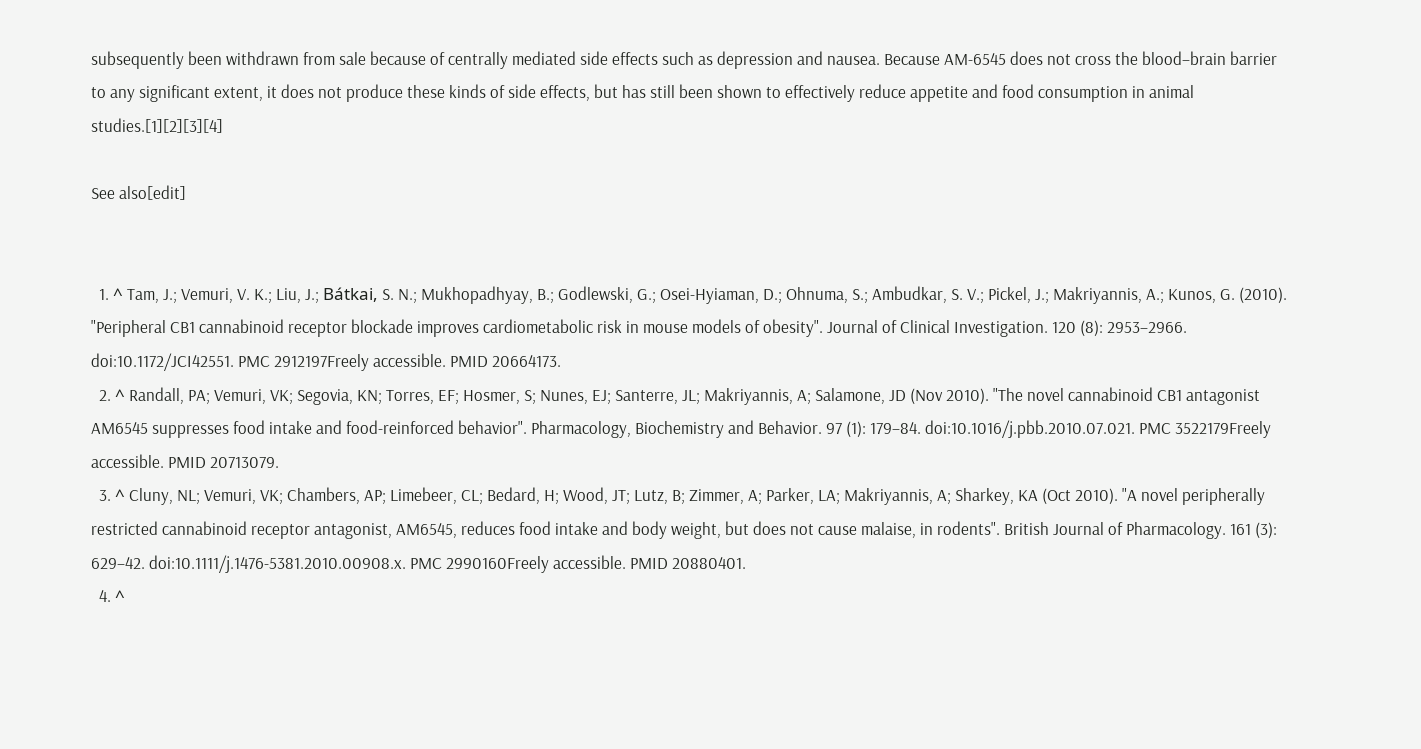subsequently been withdrawn from sale because of centrally mediated side effects such as depression and nausea. Because AM-6545 does not cross the blood–brain barrier to any significant extent, it does not produce these kinds of side effects, but has still been shown to effectively reduce appetite and food consumption in animal studies.[1][2][3][4]

See also[edit]


  1. ^ Tam, J.; Vemuri, V. K.; Liu, J.; Bátkai, S. N.; Mukhopadhyay, B.; Godlewski, G.; Osei-Hyiaman, D.; Ohnuma, S.; Ambudkar, S. V.; Pickel, J.; Makriyannis, A.; Kunos, G. (2010). "Peripheral CB1 cannabinoid receptor blockade improves cardiometabolic risk in mouse models of obesity". Journal of Clinical Investigation. 120 (8): 2953–2966. doi:10.1172/JCI42551. PMC 2912197Freely accessible. PMID 20664173.
  2. ^ Randall, PA; Vemuri, VK; Segovia, KN; Torres, EF; Hosmer, S; Nunes, EJ; Santerre, JL; Makriyannis, A; Salamone, JD (Nov 2010). "The novel cannabinoid CB1 antagonist AM6545 suppresses food intake and food-reinforced behavior". Pharmacology, Biochemistry and Behavior. 97 (1): 179–84. doi:10.1016/j.pbb.2010.07.021. PMC 3522179Freely accessible. PMID 20713079.
  3. ^ Cluny, NL; Vemuri, VK; Chambers, AP; Limebeer, CL; Bedard, H; Wood, JT; Lutz, B; Zimmer, A; Parker, LA; Makriyannis, A; Sharkey, KA (Oct 2010). "A novel peripherally restricted cannabinoid receptor antagonist, AM6545, reduces food intake and body weight, but does not cause malaise, in rodents". British Journal of Pharmacology. 161 (3): 629–42. doi:10.1111/j.1476-5381.2010.00908.x. PMC 2990160Freely accessible. PMID 20880401.
  4. ^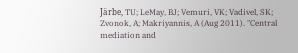Järbe, TU; LeMay, BJ; Vemuri, VK; Vadivel, SK; Zvonok, A; Makriyannis, A (Aug 2011). "Central mediation and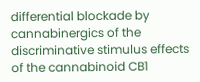differential blockade by cannabinergics of the discriminative stimulus effects of the cannabinoid CB1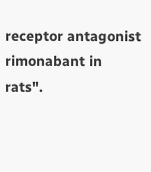receptor antagonist rimonabant in rats".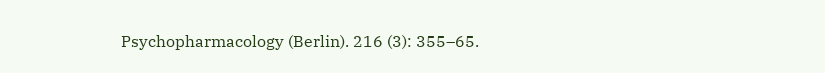Psychopharmacology (Berlin). 216 (3): 355–65.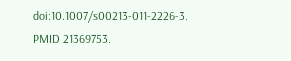doi:10.1007/s00213-011-2226-3. PMID 21369753.